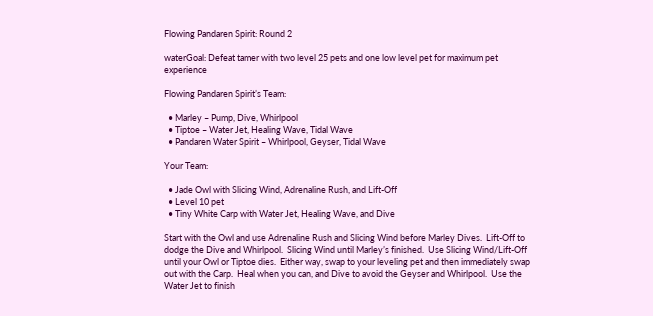Flowing Pandaren Spirit: Round 2

waterGoal: Defeat tamer with two level 25 pets and one low level pet for maximum pet experience

Flowing Pandaren Spirit’s Team:

  • Marley – Pump, Dive, Whirlpool
  • Tiptoe – Water Jet, Healing Wave, Tidal Wave
  • Pandaren Water Spirit – Whirlpool, Geyser, Tidal Wave

Your Team:

  • Jade Owl with Slicing Wind, Adrenaline Rush, and Lift-Off
  • Level 10 pet
  • Tiny White Carp with Water Jet, Healing Wave, and Dive

Start with the Owl and use Adrenaline Rush and Slicing Wind before Marley Dives.  Lift-Off to dodge the Dive and Whirlpool.  Slicing Wind until Marley’s finished.  Use Slicing Wind/Lift-Off until your Owl or Tiptoe dies.  Either way, swap to your leveling pet and then immediately swap out with the Carp.  Heal when you can, and Dive to avoid the Geyser and Whirlpool.  Use the Water Jet to finish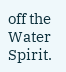off the Water Spirit.